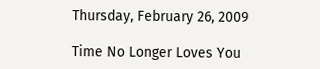Thursday, February 26, 2009

Time No Longer Loves You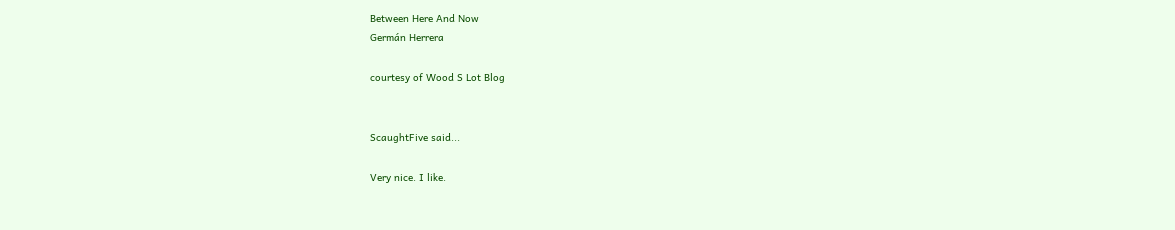Between Here And Now
Germán Herrera

courtesy of Wood S Lot Blog


ScaughtFive said...

Very nice. I like.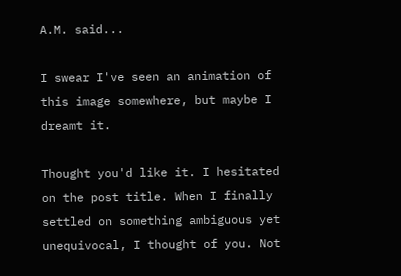A.M. said...

I swear I've seen an animation of this image somewhere, but maybe I dreamt it.

Thought you'd like it. I hesitated on the post title. When I finally settled on something ambiguous yet unequivocal, I thought of you. Not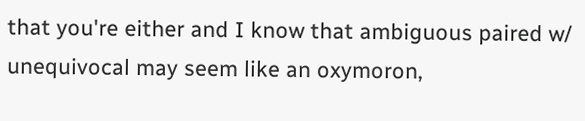that you're either and I know that ambiguous paired w/ unequivocal may seem like an oxymoron,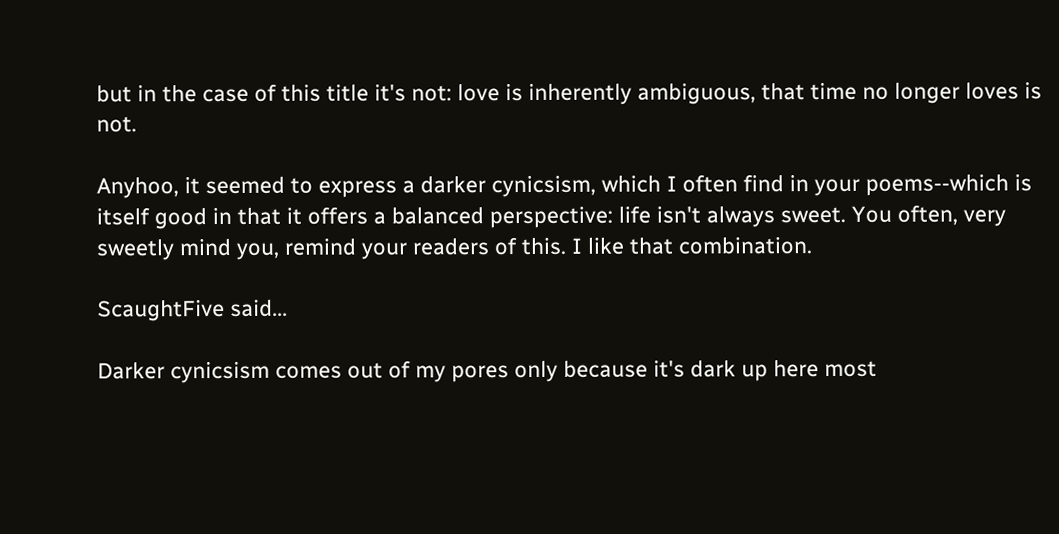but in the case of this title it's not: love is inherently ambiguous, that time no longer loves is not.

Anyhoo, it seemed to express a darker cynicsism, which I often find in your poems--which is itself good in that it offers a balanced perspective: life isn't always sweet. You often, very sweetly mind you, remind your readers of this. I like that combination.

ScaughtFive said...

Darker cynicsism comes out of my pores only because it's dark up here most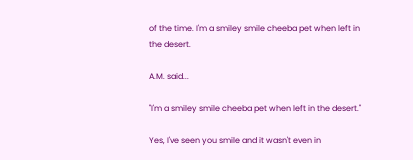of the time. I'm a smiley smile cheeba pet when left in the desert.

A.M. said...

"I'm a smiley smile cheeba pet when left in the desert."

Yes, I've seen you smile and it wasn't even in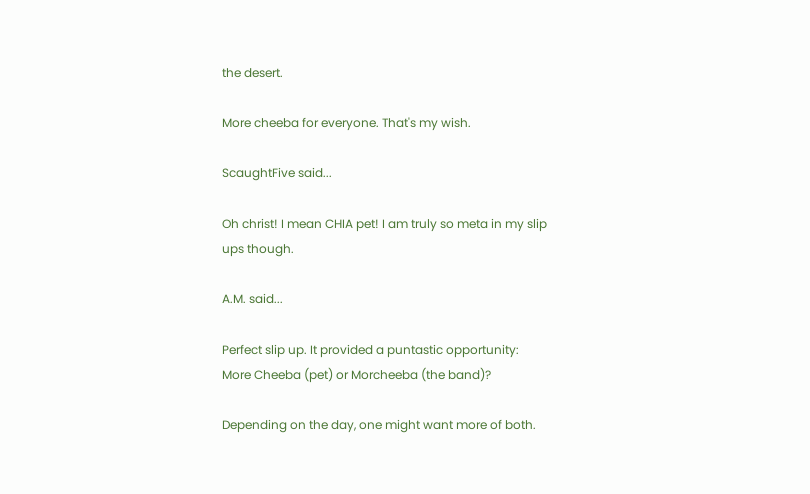the desert.

More cheeba for everyone. That's my wish.

ScaughtFive said...

Oh christ! I mean CHIA pet! I am truly so meta in my slip ups though.

A.M. said...

Perfect slip up. It provided a puntastic opportunity: More Cheeba (pet) or Morcheeba (the band)?

Depending on the day, one might want more of both.